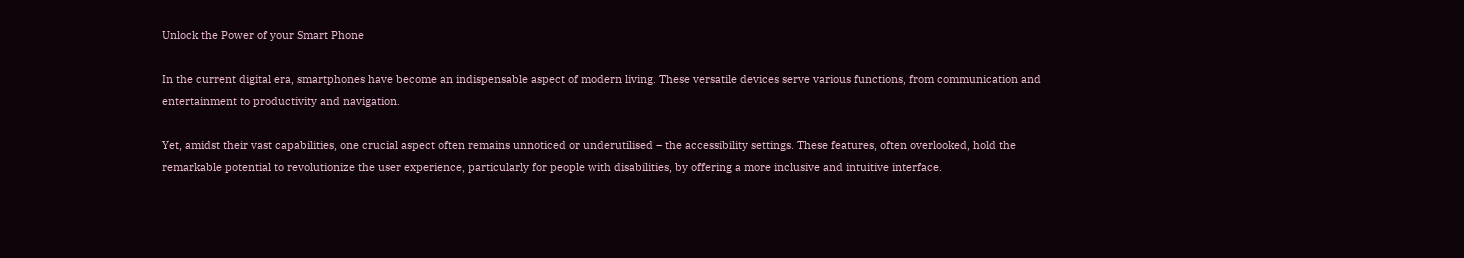Unlock the Power of your Smart Phone

In the current digital era, smartphones have become an indispensable aspect of modern living. These versatile devices serve various functions, from communication and entertainment to productivity and navigation.

Yet, amidst their vast capabilities, one crucial aspect often remains unnoticed or underutilised – the accessibility settings. These features, often overlooked, hold the remarkable potential to revolutionize the user experience, particularly for people with disabilities, by offering a more inclusive and intuitive interface.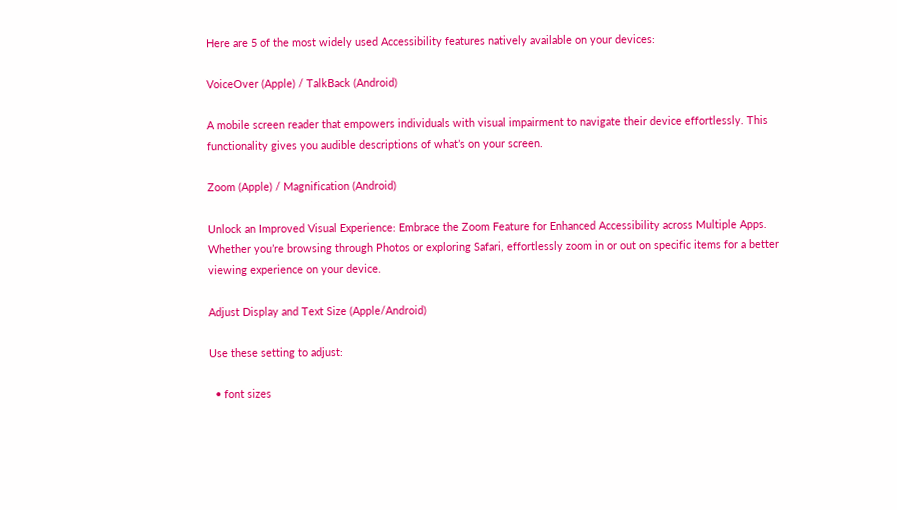Here are 5 of the most widely used Accessibility features natively available on your devices:

VoiceOver (Apple) / TalkBack (Android)

A mobile screen reader that empowers individuals with visual impairment to navigate their device effortlessly. This functionality gives you audible descriptions of what’s on your screen.

Zoom (Apple) / Magnification (Android)

Unlock an Improved Visual Experience: Embrace the Zoom Feature for Enhanced Accessibility across Multiple Apps. Whether you’re browsing through Photos or exploring Safari, effortlessly zoom in or out on specific items for a better viewing experience on your device.

Adjust Display and Text Size (Apple/Android)

Use these setting to adjust:

  • font sizes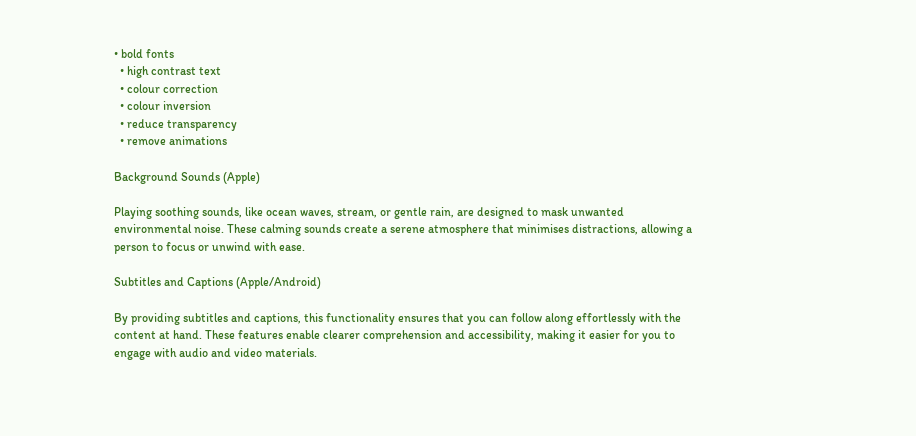• bold fonts
  • high contrast text
  • colour correction
  • colour inversion
  • reduce transparency
  • remove animations

Background Sounds (Apple)

Playing soothing sounds, like ocean waves, stream, or gentle rain, are designed to mask unwanted environmental noise. These calming sounds create a serene atmosphere that minimises distractions, allowing a person to focus or unwind with ease.

Subtitles and Captions (Apple/Android)

By providing subtitles and captions, this functionality ensures that you can follow along effortlessly with the content at hand. These features enable clearer comprehension and accessibility, making it easier for you to engage with audio and video materials.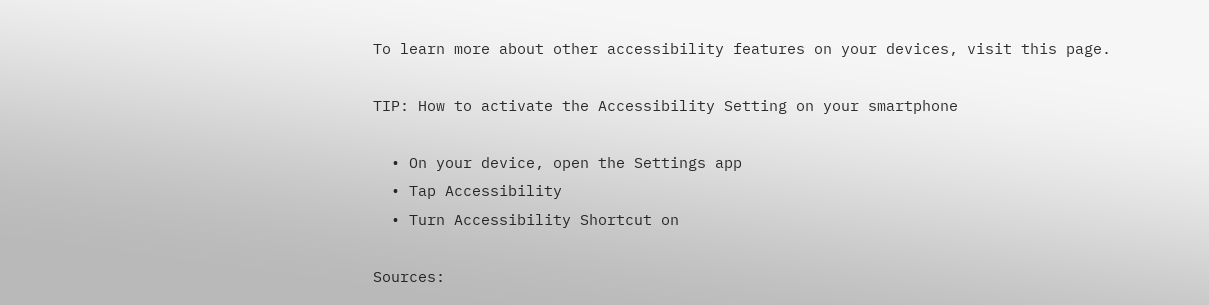To learn more about other accessibility features on your devices, visit this page.

TIP: How to activate the Accessibility Setting on your smartphone

  • On your device, open the Settings app
  • Tap Accessibility
  • Turn Accessibility Shortcut on

Sources: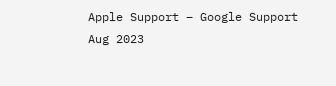Apple Support – Google Support Aug 2023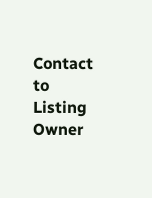Contact to Listing Owner